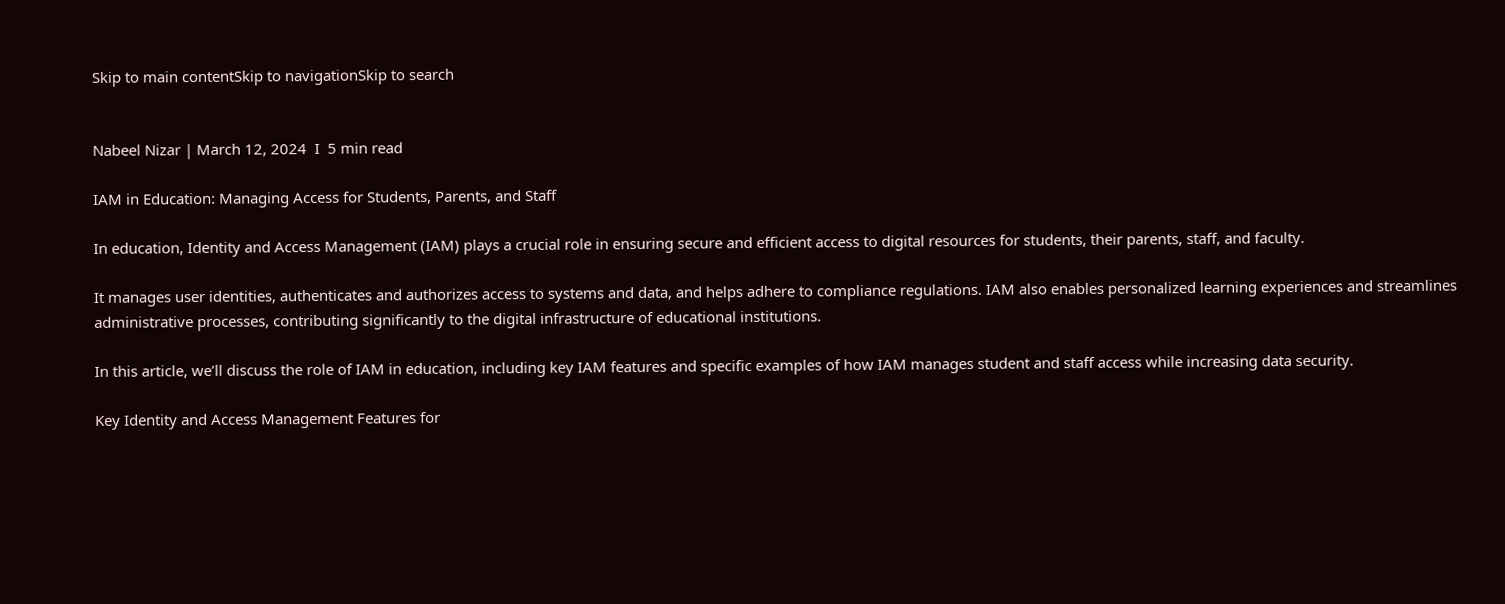Skip to main contentSkip to navigationSkip to search


Nabeel Nizar | March 12, 2024  I  5 min read

IAM in Education: Managing Access for Students, Parents, and Staff

In education, Identity and Access Management (IAM) plays a crucial role in ensuring secure and efficient access to digital resources for students, their parents, staff, and faculty.

It manages user identities, authenticates and authorizes access to systems and data, and helps adhere to compliance regulations. IAM also enables personalized learning experiences and streamlines administrative processes, contributing significantly to the digital infrastructure of educational institutions.

In this article, we’ll discuss the role of IAM in education, including key IAM features and specific examples of how IAM manages student and staff access while increasing data security.

Key Identity and Access Management Features for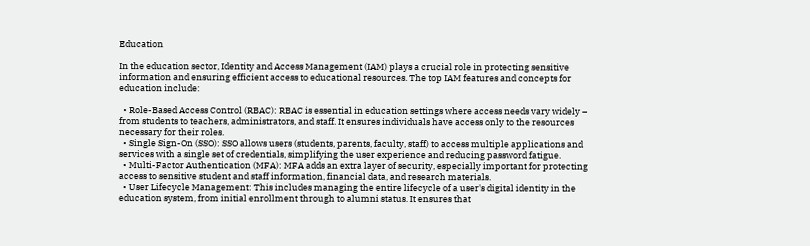Education

In the education sector, Identity and Access Management (IAM) plays a crucial role in protecting sensitive information and ensuring efficient access to educational resources. The top IAM features and concepts for education include:

  • Role-Based Access Control (RBAC): RBAC is essential in education settings where access needs vary widely – from students to teachers, administrators, and staff. It ensures individuals have access only to the resources necessary for their roles.
  • Single Sign-On (SSO): SSO allows users (students, parents, faculty, staff) to access multiple applications and services with a single set of credentials, simplifying the user experience and reducing password fatigue.
  • Multi-Factor Authentication (MFA): MFA adds an extra layer of security, especially important for protecting access to sensitive student and staff information, financial data, and research materials.
  • User Lifecycle Management: This includes managing the entire lifecycle of a user's digital identity in the education system, from initial enrollment through to alumni status. It ensures that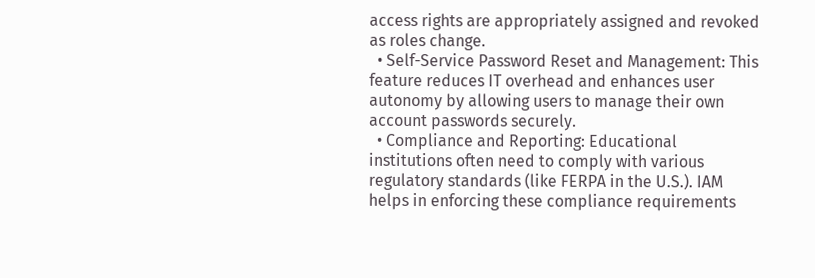access rights are appropriately assigned and revoked as roles change.
  • Self-Service Password Reset and Management: This feature reduces IT overhead and enhances user autonomy by allowing users to manage their own account passwords securely.
  • Compliance and Reporting: Educational institutions often need to comply with various regulatory standards (like FERPA in the U.S.). IAM helps in enforcing these compliance requirements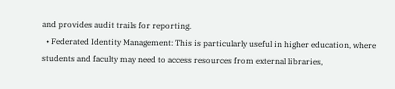and provides audit trails for reporting.
  • Federated Identity Management: This is particularly useful in higher education, where students and faculty may need to access resources from external libraries,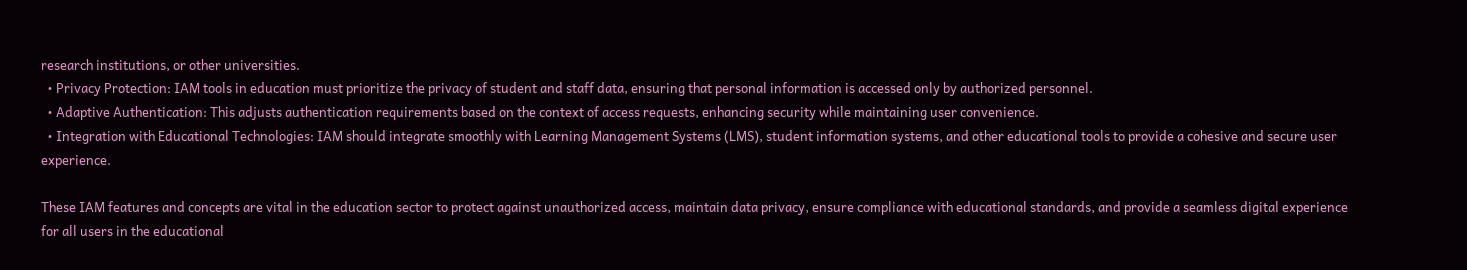research institutions, or other universities.
  • Privacy Protection: IAM tools in education must prioritize the privacy of student and staff data, ensuring that personal information is accessed only by authorized personnel.
  • Adaptive Authentication: This adjusts authentication requirements based on the context of access requests, enhancing security while maintaining user convenience.
  • Integration with Educational Technologies: IAM should integrate smoothly with Learning Management Systems (LMS), student information systems, and other educational tools to provide a cohesive and secure user experience.

These IAM features and concepts are vital in the education sector to protect against unauthorized access, maintain data privacy, ensure compliance with educational standards, and provide a seamless digital experience for all users in the educational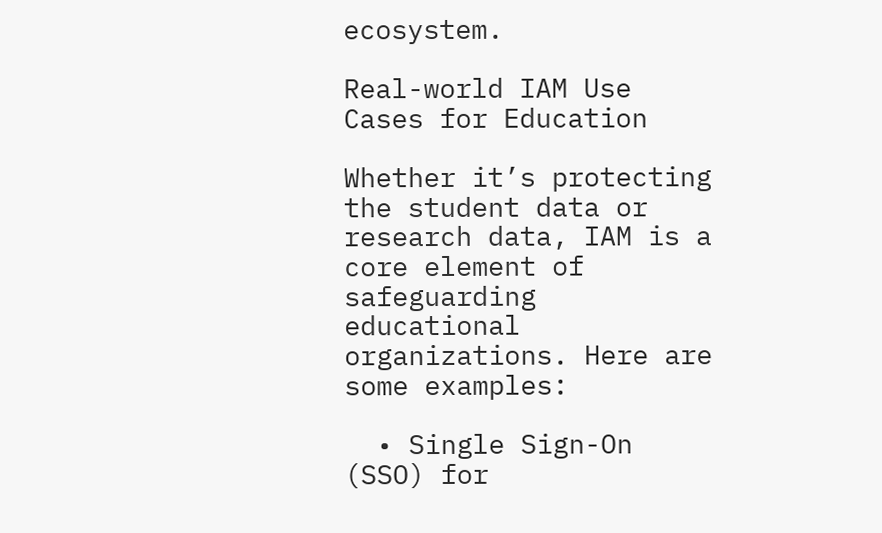ecosystem.

Real-world IAM Use Cases for Education

Whether it’s protecting the student data or research data, IAM is a core element of safeguarding educational organizations. Here are some examples:

  • Single Sign-On (SSO) for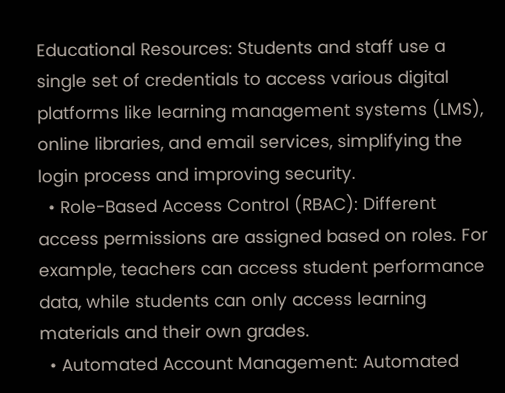Educational Resources: Students and staff use a single set of credentials to access various digital platforms like learning management systems (LMS), online libraries, and email services, simplifying the login process and improving security.
  • Role-Based Access Control (RBAC): Different access permissions are assigned based on roles. For example, teachers can access student performance data, while students can only access learning materials and their own grades.
  • Automated Account Management: Automated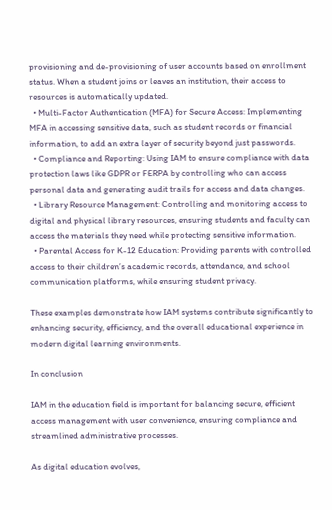provisioning and de-provisioning of user accounts based on enrollment status. When a student joins or leaves an institution, their access to resources is automatically updated.
  • Multi-Factor Authentication (MFA) for Secure Access: Implementing MFA in accessing sensitive data, such as student records or financial information, to add an extra layer of security beyond just passwords.
  • Compliance and Reporting: Using IAM to ensure compliance with data protection laws like GDPR or FERPA by controlling who can access personal data and generating audit trails for access and data changes.
  • Library Resource Management: Controlling and monitoring access to digital and physical library resources, ensuring students and faculty can access the materials they need while protecting sensitive information.
  • Parental Access for K-12 Education: Providing parents with controlled access to their children’s academic records, attendance, and school communication platforms, while ensuring student privacy.

These examples demonstrate how IAM systems contribute significantly to enhancing security, efficiency, and the overall educational experience in modern digital learning environments.

In conclusion

IAM in the education field is important for balancing secure, efficient access management with user convenience, ensuring compliance and streamlined administrative processes.

As digital education evolves,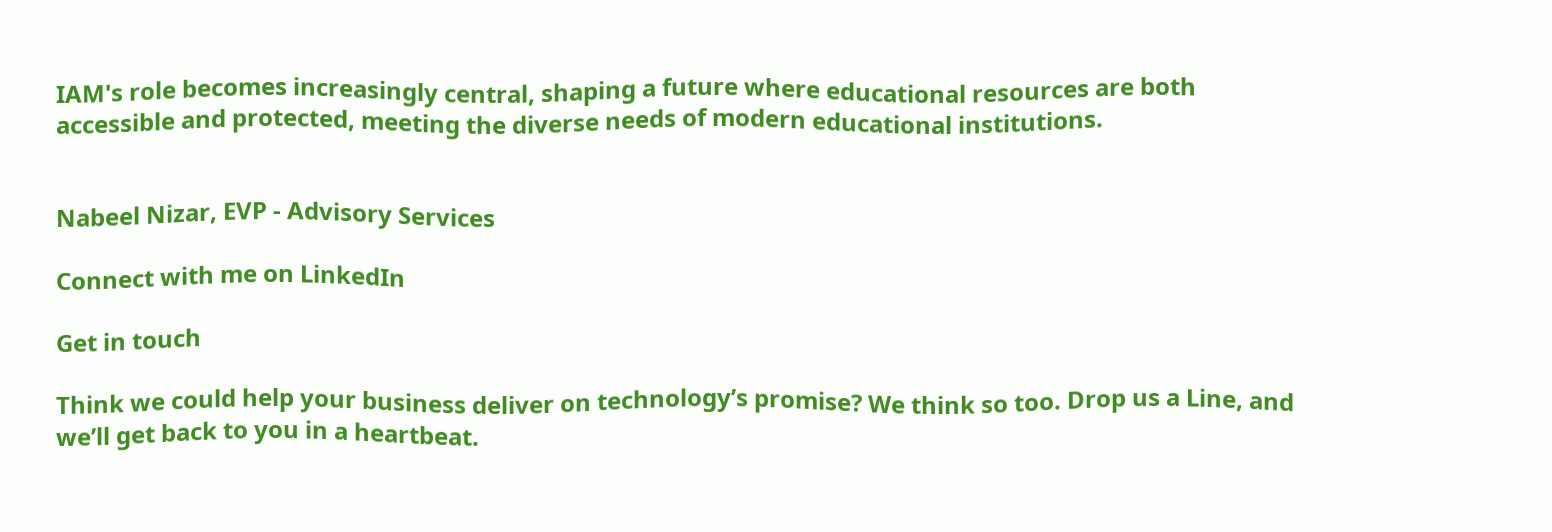IAM's role becomes increasingly central, shaping a future where educational resources are both accessible and protected, meeting the diverse needs of modern educational institutions.


Nabeel Nizar, EVP - Advisory Services

Connect with me on LinkedIn

Get in touch

Think we could help your business deliver on technology’s promise? We think so too. Drop us a Line, and we’ll get back to you in a heartbeat.